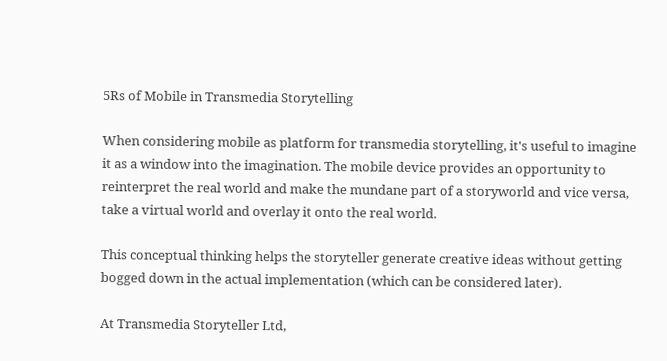5Rs of Mobile in Transmedia Storytelling

When considering mobile as platform for transmedia storytelling, it's useful to imagine it as a window into the imagination. The mobile device provides an opportunity to reinterpret the real world and make the mundane part of a storyworld and vice versa, take a virtual world and overlay it onto the real world.

This conceptual thinking helps the storyteller generate creative ideas without getting bogged down in the actual implementation (which can be considered later).

At Transmedia Storyteller Ltd,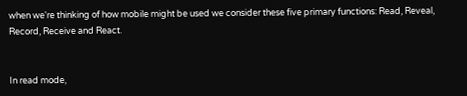when we're thinking of how mobile might be used we consider these five primary functions: Read, Reveal, Record, Receive and React.


In read mode,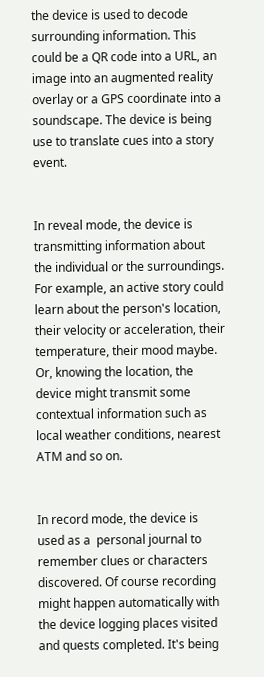the device is used to decode surrounding information. This could be a QR code into a URL, an image into an augmented reality overlay or a GPS coordinate into a soundscape. The device is being use to translate cues into a story event.


In reveal mode, the device is transmitting information about the individual or the surroundings. For example, an active story could learn about the person's location, their velocity or acceleration, their temperature, their mood maybe. Or, knowing the location, the device might transmit some contextual information such as local weather conditions, nearest ATM and so on.


In record mode, the device is used as a  personal journal to remember clues or characters discovered. Of course recording might happen automatically with the device logging places visited and quests completed. It's being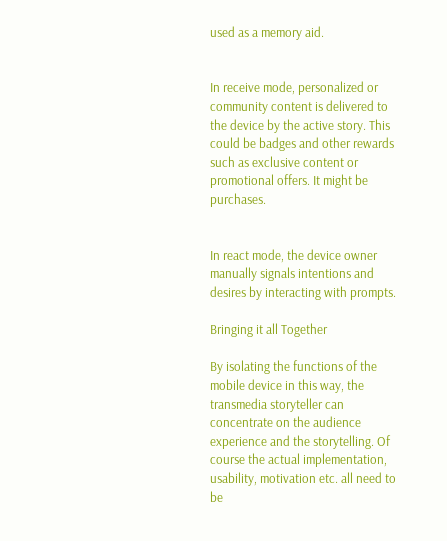used as a memory aid.


In receive mode, personalized or community content is delivered to the device by the active story. This could be badges and other rewards such as exclusive content or promotional offers. It might be purchases.


In react mode, the device owner manually signals intentions and desires by interacting with prompts.

Bringing it all Together

By isolating the functions of the mobile device in this way, the transmedia storyteller can concentrate on the audience experience and the storytelling. Of course the actual implementation, usability, motivation etc. all need to be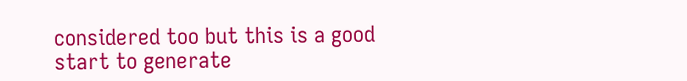considered too but this is a good start to generate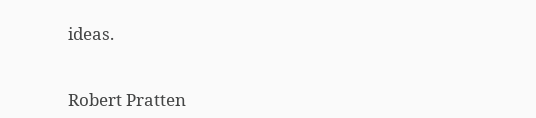ideas.


Robert Pratten